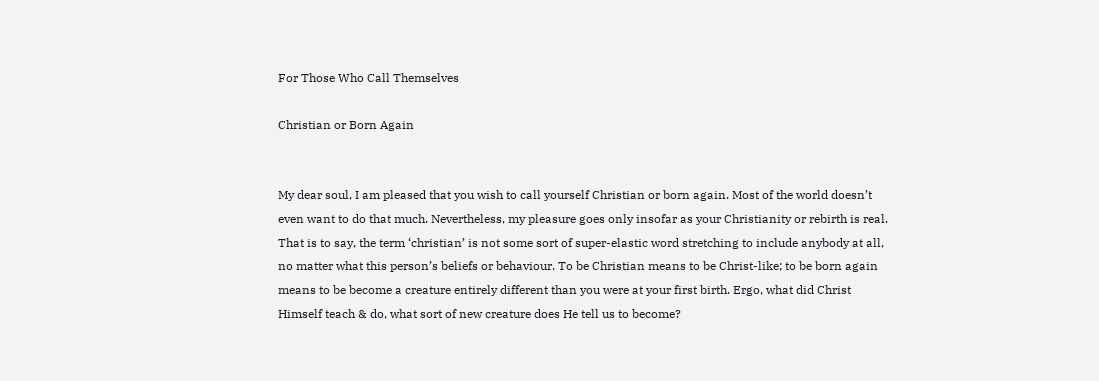For Those Who Call Themselves

Christian or Born Again


My dear soul, I am pleased that you wish to call yourself Christian or born again. Most of the world doesn’t even want to do that much. Nevertheless, my pleasure goes only insofar as your Christianity or rebirth is real. That is to say, the term ‘christian’ is not some sort of super-elastic word stretching to include anybody at all, no matter what this person’s beliefs or behaviour. To be Christian means to be Christ-like; to be born again means to be become a creature entirely different than you were at your first birth. Ergo, what did Christ Himself teach & do, what sort of new creature does He tell us to become?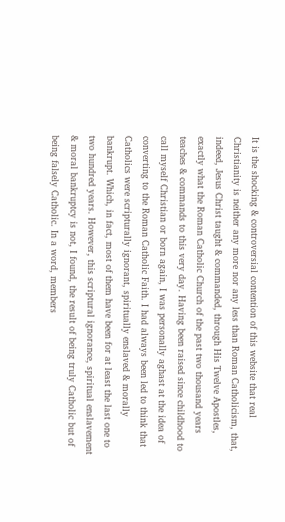It is the shocking & controversial contention of this website that real Christianity is neither any more nor any less than Roman Catholicism, that, indeed, Jesus Christ taught & commanded, through His Twelve Apostles, exactly what the Roman Catholic Church of the past two thousand years teaches & commands to this very day. Having been raised since childhood to call myself Christian or born again, I was personally aghast at the idea of converting to the Roman Catholic Faith. I had always been led to think that Catholics were scripturally ignorant, spiritually enslaved & morally bankrupt. Which, in fact, most of them have been for at least the last one to two hundred years. However, this scriptural ignorance, spiritual enslavement & moral bankruptcy is not, I found, the result of being truly Catholic but of being falsely Catholic. In a word, members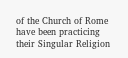of the Church of Rome have been practicing their Singular Religion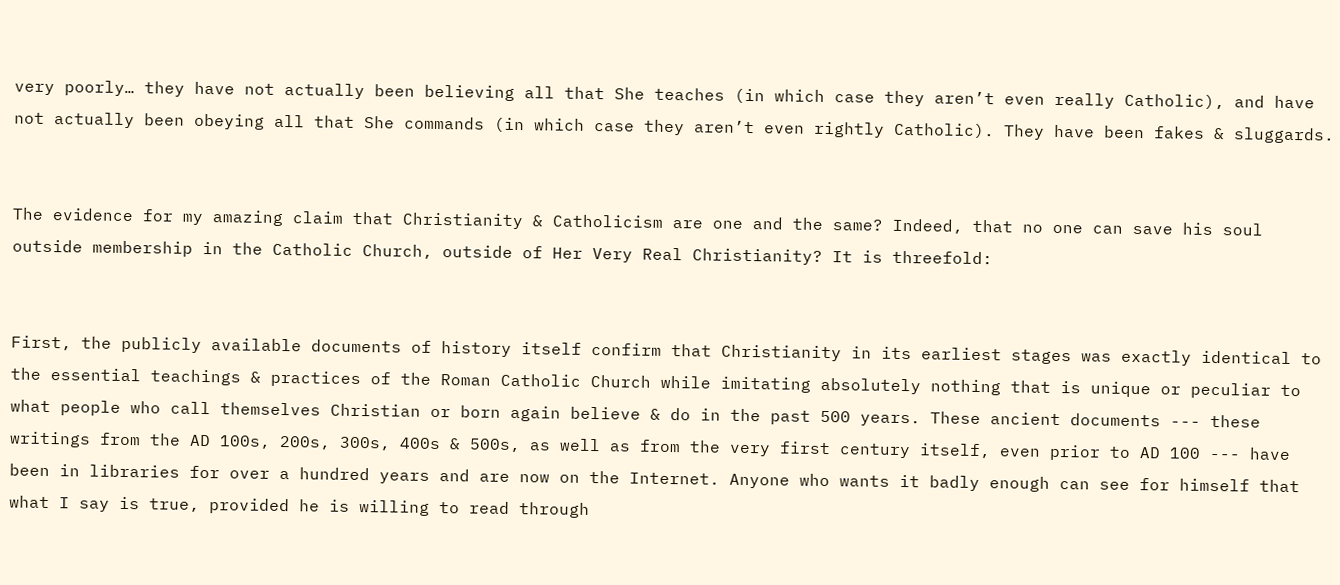very poorly… they have not actually been believing all that She teaches (in which case they aren’t even really Catholic), and have not actually been obeying all that She commands (in which case they aren’t even rightly Catholic). They have been fakes & sluggards.


The evidence for my amazing claim that Christianity & Catholicism are one and the same? Indeed, that no one can save his soul outside membership in the Catholic Church, outside of Her Very Real Christianity? It is threefold:


First, the publicly available documents of history itself confirm that Christianity in its earliest stages was exactly identical to the essential teachings & practices of the Roman Catholic Church while imitating absolutely nothing that is unique or peculiar to what people who call themselves Christian or born again believe & do in the past 500 years. These ancient documents --- these writings from the AD 100s, 200s, 300s, 400s & 500s, as well as from the very first century itself, even prior to AD 100 --- have been in libraries for over a hundred years and are now on the Internet. Anyone who wants it badly enough can see for himself that what I say is true, provided he is willing to read through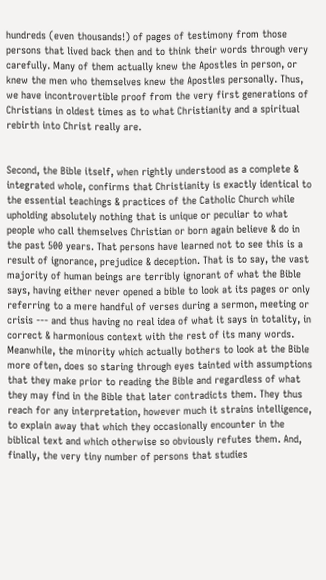hundreds (even thousands!) of pages of testimony from those persons that lived back then and to think their words through very carefully. Many of them actually knew the Apostles in person, or knew the men who themselves knew the Apostles personally. Thus, we have incontrovertible proof from the very first generations of Christians in oldest times as to what Christianity and a spiritual rebirth into Christ really are.


Second, the Bible itself, when rightly understood as a complete & integrated whole, confirms that Christianity is exactly identical to the essential teachings & practices of the Catholic Church while upholding absolutely nothing that is unique or peculiar to what people who call themselves Christian or born again believe & do in the past 500 years. That persons have learned not to see this is a result of ignorance, prejudice & deception. That is to say, the vast majority of human beings are terribly ignorant of what the Bible says, having either never opened a bible to look at its pages or only referring to a mere handful of verses during a sermon, meeting or crisis --- and thus having no real idea of what it says in totality, in correct & harmonious context with the rest of its many words. Meanwhile, the minority which actually bothers to look at the Bible more often, does so staring through eyes tainted with assumptions that they make prior to reading the Bible and regardless of what they may find in the Bible that later contradicts them. They thus reach for any interpretation, however much it strains intelligence, to explain away that which they occasionally encounter in the biblical text and which otherwise so obviously refutes them. And, finally, the very tiny number of persons that studies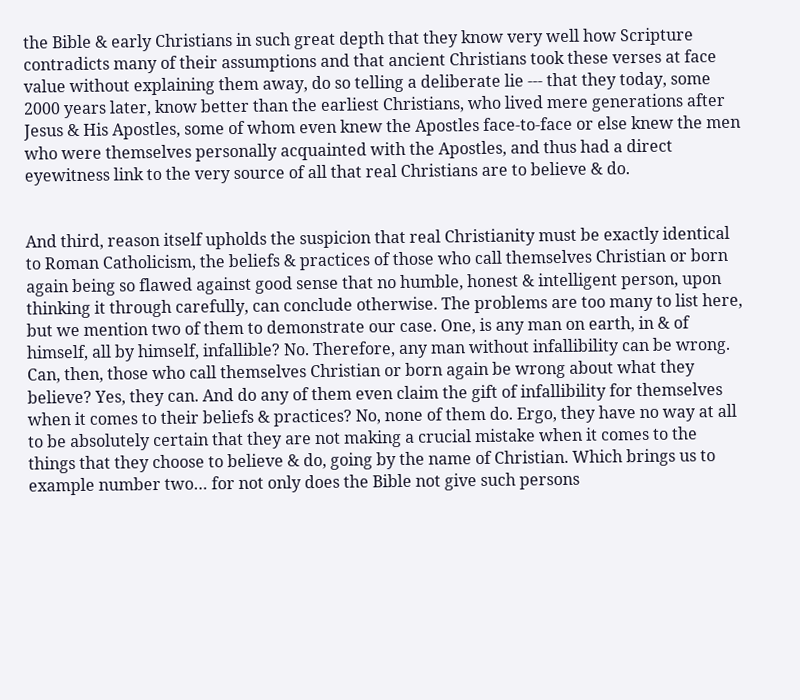the Bible & early Christians in such great depth that they know very well how Scripture contradicts many of their assumptions and that ancient Christians took these verses at face value without explaining them away, do so telling a deliberate lie --- that they today, some 2000 years later, know better than the earliest Christians, who lived mere generations after Jesus & His Apostles, some of whom even knew the Apostles face-to-face or else knew the men who were themselves personally acquainted with the Apostles, and thus had a direct eyewitness link to the very source of all that real Christians are to believe & do.


And third, reason itself upholds the suspicion that real Christianity must be exactly identical to Roman Catholicism, the beliefs & practices of those who call themselves Christian or born again being so flawed against good sense that no humble, honest & intelligent person, upon thinking it through carefully, can conclude otherwise. The problems are too many to list here, but we mention two of them to demonstrate our case. One, is any man on earth, in & of himself, all by himself, infallible? No. Therefore, any man without infallibility can be wrong. Can, then, those who call themselves Christian or born again be wrong about what they believe? Yes, they can. And do any of them even claim the gift of infallibility for themselves when it comes to their beliefs & practices? No, none of them do. Ergo, they have no way at all to be absolutely certain that they are not making a crucial mistake when it comes to the things that they choose to believe & do, going by the name of Christian. Which brings us to example number two… for not only does the Bible not give such persons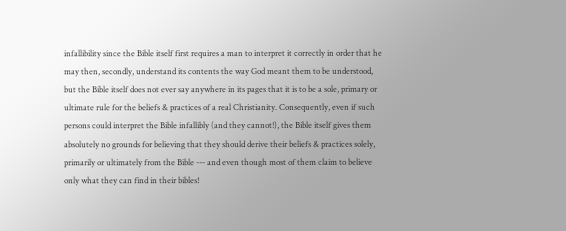infallibility since the Bible itself first requires a man to interpret it correctly in order that he may then, secondly, understand its contents the way God meant them to be understood, but the Bible itself does not ever say anywhere in its pages that it is to be a sole, primary or ultimate rule for the beliefs & practices of a real Christianity. Consequently, even if such persons could interpret the Bible infallibly (and they cannot!), the Bible itself gives them absolutely no grounds for believing that they should derive their beliefs & practices solely, primarily or ultimately from the Bible --- and even though most of them claim to believe only what they can find in their bibles!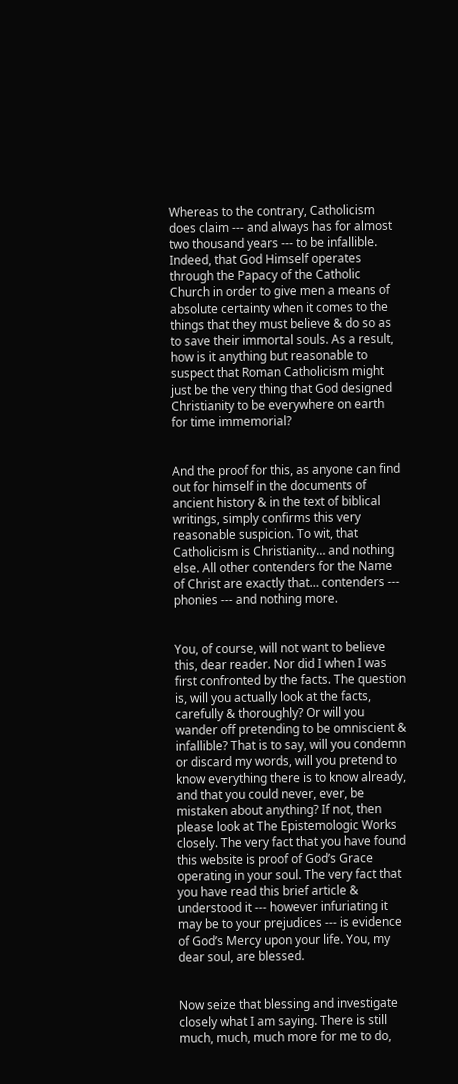Whereas to the contrary, Catholicism does claim --- and always has for almost two thousand years --- to be infallible. Indeed, that God Himself operates through the Papacy of the Catholic Church in order to give men a means of absolute certainty when it comes to the things that they must believe & do so as to save their immortal souls. As a result, how is it anything but reasonable to suspect that Roman Catholicism might just be the very thing that God designed Christianity to be everywhere on earth for time immemorial?


And the proof for this, as anyone can find out for himself in the documents of ancient history & in the text of biblical writings, simply confirms this very reasonable suspicion. To wit, that Catholicism is Christianity… and nothing else. All other contenders for the Name of Christ are exactly that… contenders --- phonies --- and nothing more.


You, of course, will not want to believe this, dear reader. Nor did I when I was first confronted by the facts. The question is, will you actually look at the facts, carefully & thoroughly? Or will you wander off pretending to be omniscient & infallible? That is to say, will you condemn or discard my words, will you pretend to know everything there is to know already, and that you could never, ever, be mistaken about anything? If not, then please look at The Epistemologic Works closely. The very fact that you have found this website is proof of God’s Grace operating in your soul. The very fact that you have read this brief article & understood it --- however infuriating it may be to your prejudices --- is evidence of God’s Mercy upon your life. You, my dear soul, are blessed.


Now seize that blessing and investigate closely what I am saying. There is still much, much, much more for me to do,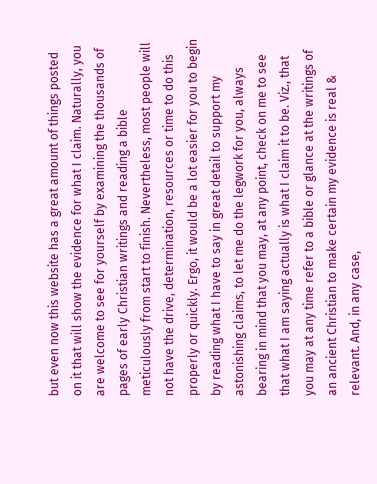but even now this website has a great amount of things posted on it that will show the evidence for what I claim. Naturally, you are welcome to see for yourself by examining the thousands of pages of early Christian writings and reading a bible meticulously from start to finish. Nevertheless, most people will not have the drive, determination, resources or time to do this properly or quickly. Ergo, it would be a lot easier for you to begin by reading what I have to say in great detail to support my astonishing claims, to let me do the legwork for you, always bearing in mind that you may, at any point, check on me to see that what I am saying actually is what I claim it to be. Viz., that you may at any time refer to a bible or glance at the writings of an ancient Christian to make certain my evidence is real & relevant. And, in any case,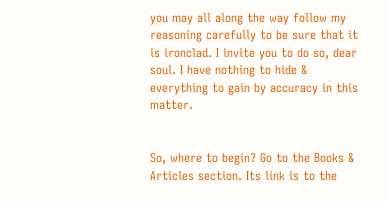you may all along the way follow my reasoning carefully to be sure that it is ironclad. I invite you to do so, dear soul. I have nothing to hide & everything to gain by accuracy in this matter.


So, where to begin? Go to the Books & Articles section. Its link is to the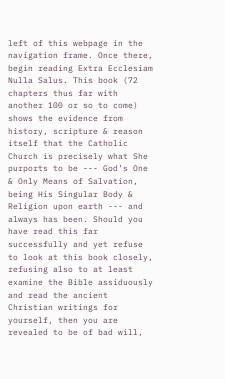left of this webpage in the navigation frame. Once there, begin reading Extra Ecclesiam Nulla Salus. This book (72 chapters thus far with another 100 or so to come) shows the evidence from history, scripture & reason itself that the Catholic Church is precisely what She purports to be --- God’s One & Only Means of Salvation, being His Singular Body & Religion upon earth --- and always has been. Should you have read this far successfully and yet refuse to look at this book closely, refusing also to at least examine the Bible assiduously and read the ancient Christian writings for yourself, then you are revealed to be of bad will,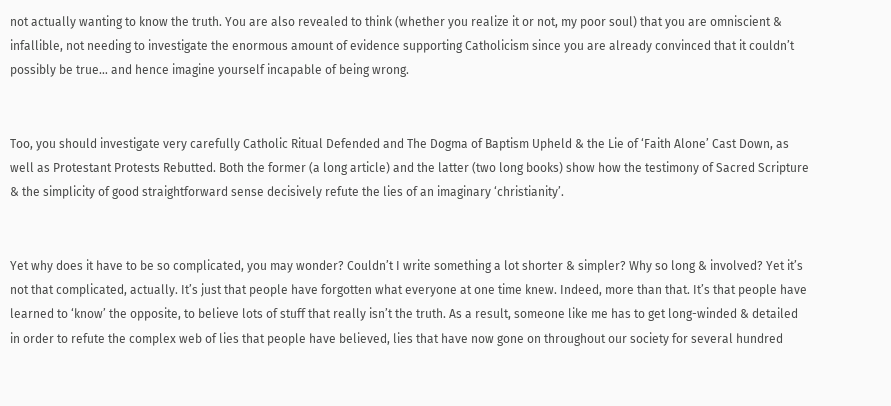not actually wanting to know the truth. You are also revealed to think (whether you realize it or not, my poor soul) that you are omniscient & infallible, not needing to investigate the enormous amount of evidence supporting Catholicism since you are already convinced that it couldn’t possibly be true… and hence imagine yourself incapable of being wrong.


Too, you should investigate very carefully Catholic Ritual Defended and The Dogma of Baptism Upheld & the Lie of ‘Faith Alone’ Cast Down, as well as Protestant Protests Rebutted. Both the former (a long article) and the latter (two long books) show how the testimony of Sacred Scripture & the simplicity of good straightforward sense decisively refute the lies of an imaginary ‘christianity’.


Yet why does it have to be so complicated, you may wonder? Couldn’t I write something a lot shorter & simpler? Why so long & involved? Yet it’s not that complicated, actually. It’s just that people have forgotten what everyone at one time knew. Indeed, more than that. It’s that people have learned to ‘know’ the opposite, to believe lots of stuff that really isn’t the truth. As a result, someone like me has to get long-winded & detailed in order to refute the complex web of lies that people have believed, lies that have now gone on throughout our society for several hundred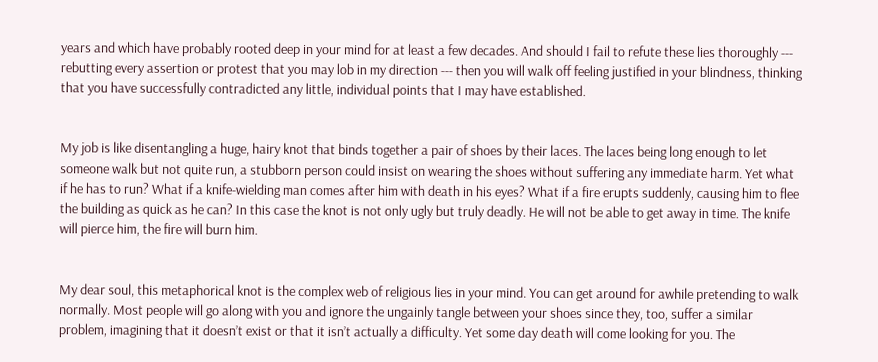years and which have probably rooted deep in your mind for at least a few decades. And should I fail to refute these lies thoroughly --- rebutting every assertion or protest that you may lob in my direction --- then you will walk off feeling justified in your blindness, thinking that you have successfully contradicted any little, individual points that I may have established.


My job is like disentangling a huge, hairy knot that binds together a pair of shoes by their laces. The laces being long enough to let someone walk but not quite run, a stubborn person could insist on wearing the shoes without suffering any immediate harm. Yet what if he has to run? What if a knife-wielding man comes after him with death in his eyes? What if a fire erupts suddenly, causing him to flee the building as quick as he can? In this case the knot is not only ugly but truly deadly. He will not be able to get away in time. The knife will pierce him, the fire will burn him.


My dear soul, this metaphorical knot is the complex web of religious lies in your mind. You can get around for awhile pretending to walk normally. Most people will go along with you and ignore the ungainly tangle between your shoes since they, too, suffer a similar problem, imagining that it doesn’t exist or that it isn’t actually a difficulty. Yet some day death will come looking for you. The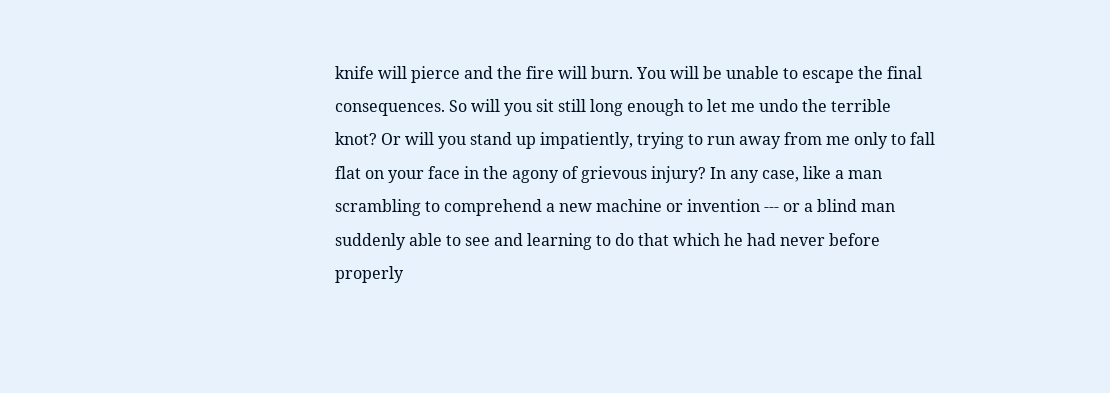knife will pierce and the fire will burn. You will be unable to escape the final consequences. So will you sit still long enough to let me undo the terrible knot? Or will you stand up impatiently, trying to run away from me only to fall flat on your face in the agony of grievous injury? In any case, like a man scrambling to comprehend a new machine or invention --- or a blind man suddenly able to see and learning to do that which he had never before properly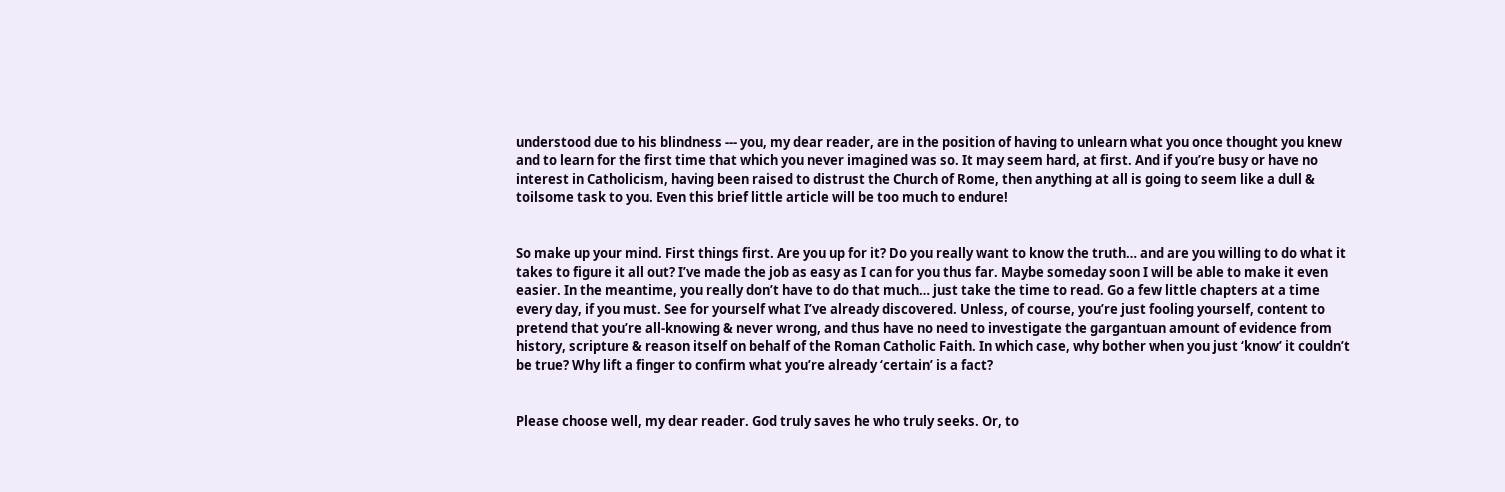understood due to his blindness --- you, my dear reader, are in the position of having to unlearn what you once thought you knew and to learn for the first time that which you never imagined was so. It may seem hard, at first. And if you’re busy or have no interest in Catholicism, having been raised to distrust the Church of Rome, then anything at all is going to seem like a dull & toilsome task to you. Even this brief little article will be too much to endure!


So make up your mind. First things first. Are you up for it? Do you really want to know the truth… and are you willing to do what it takes to figure it all out? I’ve made the job as easy as I can for you thus far. Maybe someday soon I will be able to make it even easier. In the meantime, you really don’t have to do that much… just take the time to read. Go a few little chapters at a time every day, if you must. See for yourself what I’ve already discovered. Unless, of course, you’re just fooling yourself, content to pretend that you’re all-knowing & never wrong, and thus have no need to investigate the gargantuan amount of evidence from history, scripture & reason itself on behalf of the Roman Catholic Faith. In which case, why bother when you just ‘know’ it couldn’t be true? Why lift a finger to confirm what you’re already ‘certain’ is a fact?


Please choose well, my dear reader. God truly saves he who truly seeks. Or, to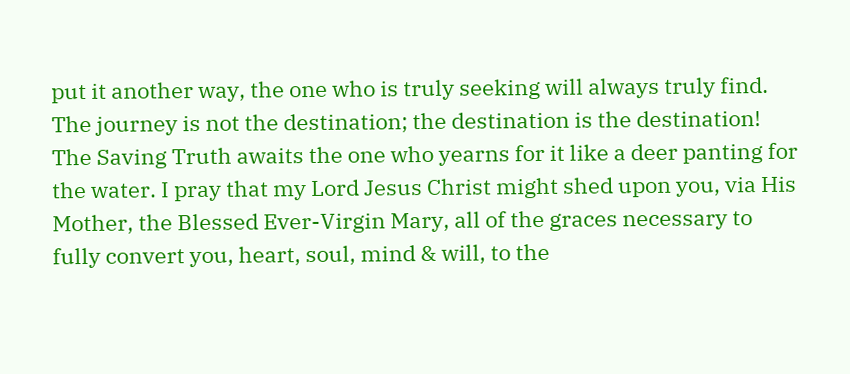put it another way, the one who is truly seeking will always truly find. The journey is not the destination; the destination is the destination! The Saving Truth awaits the one who yearns for it like a deer panting for the water. I pray that my Lord Jesus Christ might shed upon you, via His Mother, the Blessed Ever-Virgin Mary, all of the graces necessary to fully convert you, heart, soul, mind & will, to the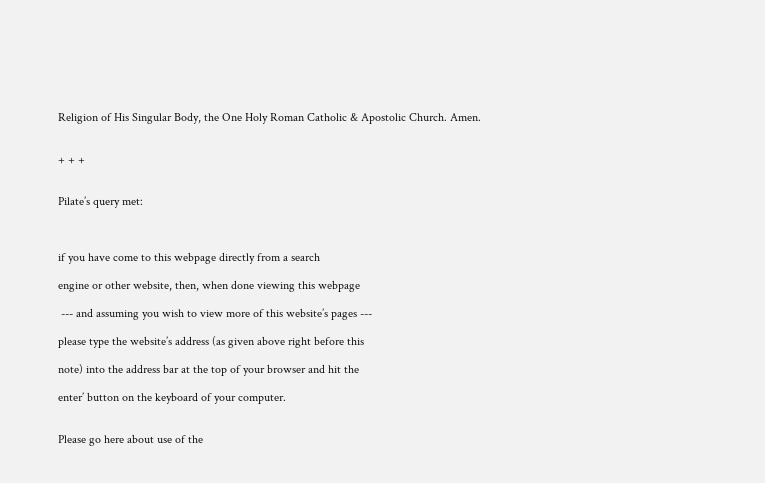Religion of His Singular Body, the One Holy Roman Catholic & Apostolic Church. Amen.


+ + +


Pilate’s query met:



if you have come to this webpage directly from a search

engine or other website, then, when done viewing this webpage

 --- and assuming you wish to view more of this website’s pages ---

please type the website’s address (as given above right before this

note) into the address bar at the top of your browser and hit the

enter’ button on the keyboard of your computer.


Please go here about use of the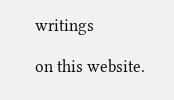writings

on this website.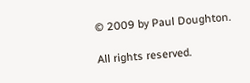© 2009 by Paul Doughton.

All rights reserved.